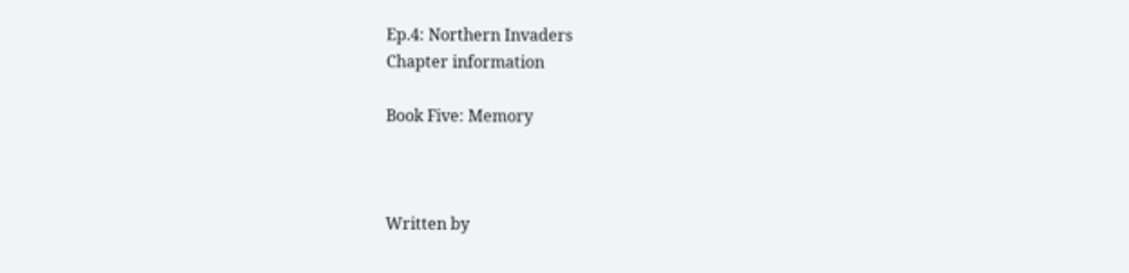Ep.4: Northern Invaders
Chapter information

Book Five: Memory



Written by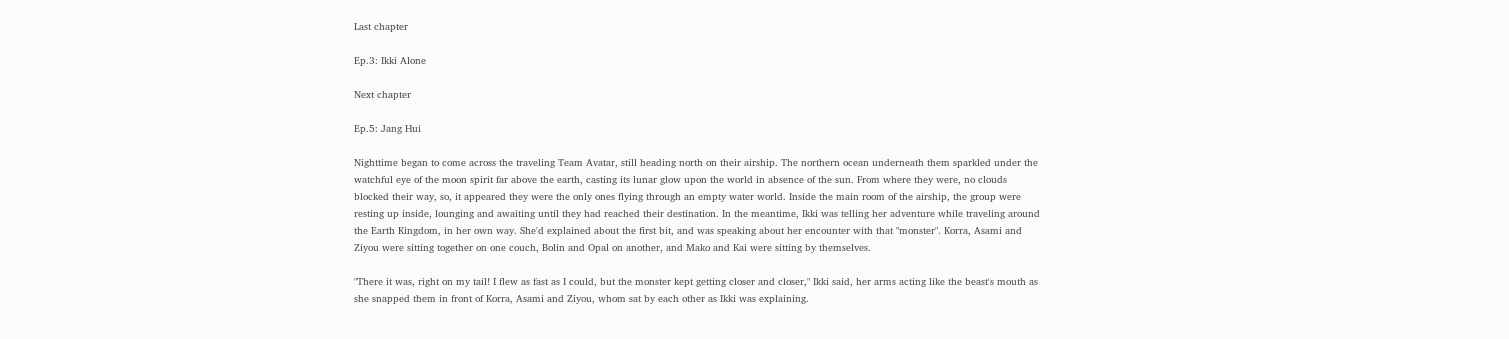Last chapter

Ep.3: Ikki Alone

Next chapter

Ep.5: Jang Hui

Nighttime began to come across the traveling Team Avatar, still heading north on their airship. The northern ocean underneath them sparkled under the watchful eye of the moon spirit far above the earth, casting its lunar glow upon the world in absence of the sun. From where they were, no clouds blocked their way, so, it appeared they were the only ones flying through an empty water world. Inside the main room of the airship, the group were resting up inside, lounging and awaiting until they had reached their destination. In the meantime, Ikki was telling her adventure while traveling around the Earth Kingdom, in her own way. She'd explained about the first bit, and was speaking about her encounter with that "monster". Korra, Asami and Ziyou were sitting together on one couch, Bolin and Opal on another, and Mako and Kai were sitting by themselves.

"There it was, right on my tail! I flew as fast as I could, but the monster kept getting closer and closer," Ikki said, her arms acting like the beast's mouth as she snapped them in front of Korra, Asami and Ziyou, whom sat by each other as Ikki was explaining.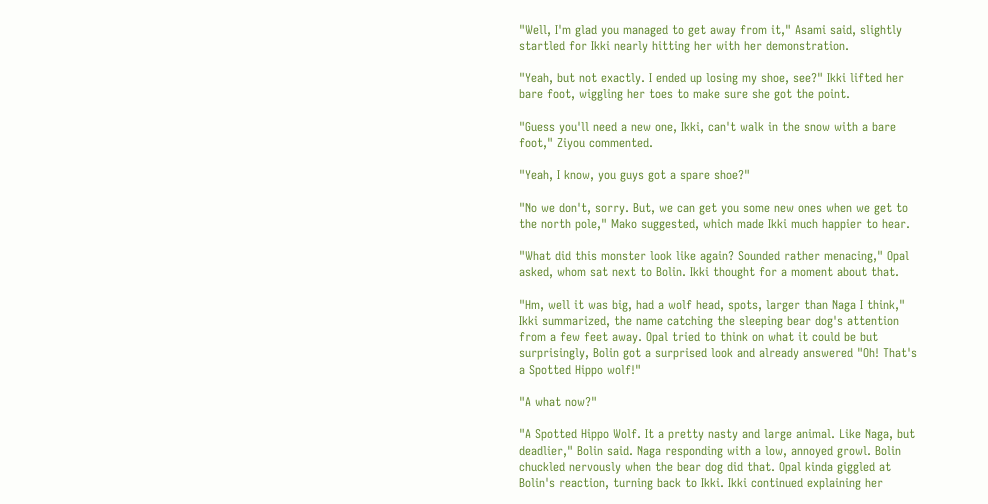"Well, I'm glad you managed to get away from it," Asami said, slightly startled for Ikki nearly hitting her with her demonstration.

"Yeah, but not exactly. I ended up losing my shoe, see?" Ikki lifted her bare foot, wiggling her toes to make sure she got the point.

"Guess you'll need a new one, Ikki, can't walk in the snow with a bare foot," Ziyou commented.

"Yeah, I know, you guys got a spare shoe?"

"No we don't, sorry. But, we can get you some new ones when we get to the north pole," Mako suggested, which made Ikki much happier to hear.

"What did this monster look like again? Sounded rather menacing," Opal asked, whom sat next to Bolin. Ikki thought for a moment about that.

"Hm, well it was big, had a wolf head, spots, larger than Naga I think," Ikki summarized, the name catching the sleeping bear dog's attention from a few feet away. Opal tried to think on what it could be but surprisingly, Bolin got a surprised look and already answered "Oh! That's a Spotted Hippo wolf!"

"A what now?"

"A Spotted Hippo Wolf. It a pretty nasty and large animal. Like Naga, but deadlier," Bolin said. Naga responding with a low, annoyed growl. Bolin chuckled nervously when the bear dog did that. Opal kinda giggled at Bolin's reaction, turning back to Ikki. Ikki continued explaining her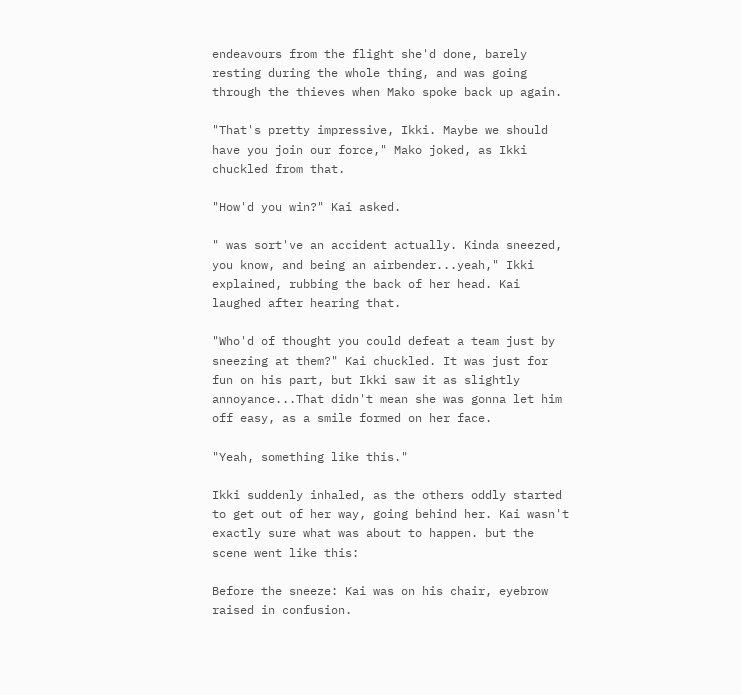endeavours from the flight she'd done, barely resting during the whole thing, and was going through the thieves when Mako spoke back up again.

"That's pretty impressive, Ikki. Maybe we should have you join our force," Mako joked, as Ikki chuckled from that.

"How'd you win?" Kai asked.

" was sort've an accident actually. Kinda sneezed, you know, and being an airbender...yeah," Ikki explained, rubbing the back of her head. Kai laughed after hearing that.

"Who'd of thought you could defeat a team just by sneezing at them?" Kai chuckled. It was just for fun on his part, but Ikki saw it as slightly annoyance...That didn't mean she was gonna let him off easy, as a smile formed on her face.

"Yeah, something like this."

Ikki suddenly inhaled, as the others oddly started to get out of her way, going behind her. Kai wasn't exactly sure what was about to happen. but the scene went like this:

Before the sneeze: Kai was on his chair, eyebrow raised in confusion.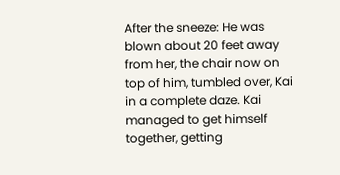After the sneeze: He was blown about 20 feet away from her, the chair now on top of him, tumbled over, Kai in a complete daze. Kai managed to get himself together, getting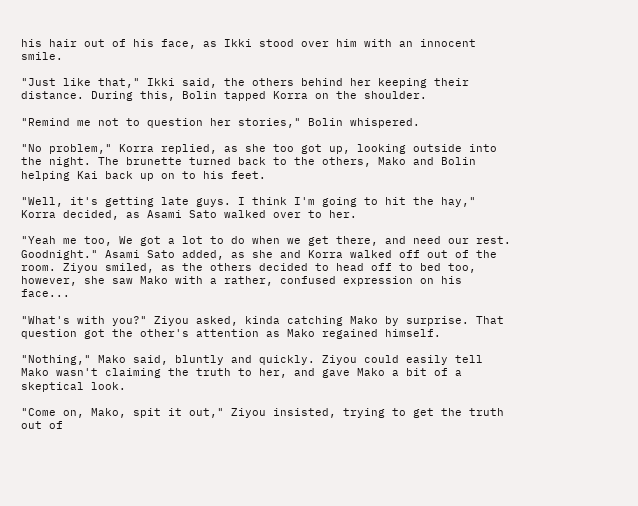his hair out of his face, as Ikki stood over him with an innocent smile.

"Just like that," Ikki said, the others behind her keeping their distance. During this, Bolin tapped Korra on the shoulder.

"Remind me not to question her stories," Bolin whispered.

"No problem," Korra replied, as she too got up, looking outside into the night. The brunette turned back to the others, Mako and Bolin helping Kai back up on to his feet.

"Well, it's getting late guys. I think I'm going to hit the hay," Korra decided, as Asami Sato walked over to her.

"Yeah me too, We got a lot to do when we get there, and need our rest. Goodnight." Asami Sato added, as she and Korra walked off out of the room. Ziyou smiled, as the others decided to head off to bed too, however, she saw Mako with a rather, confused expression on his face...

"What's with you?" Ziyou asked, kinda catching Mako by surprise. That question got the other's attention as Mako regained himself.

"Nothing," Mako said, bluntly and quickly. Ziyou could easily tell Mako wasn't claiming the truth to her, and gave Mako a bit of a skeptical look.

"Come on, Mako, spit it out," Ziyou insisted, trying to get the truth out of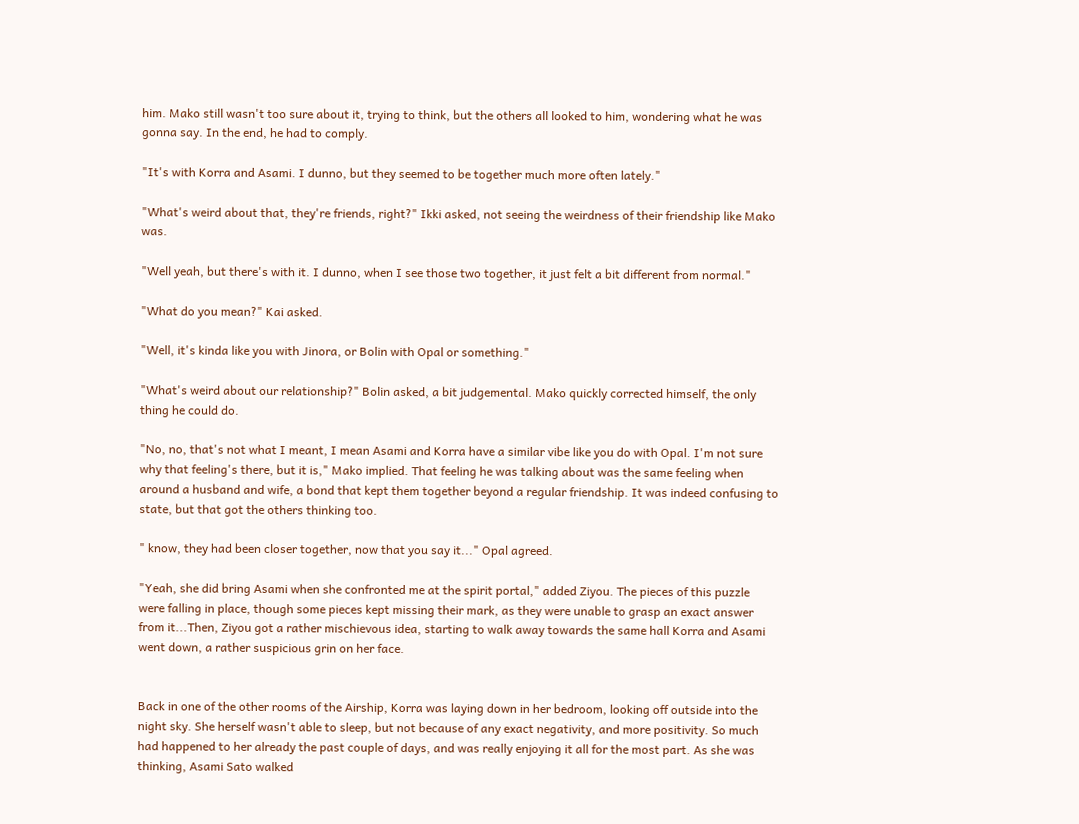him. Mako still wasn't too sure about it, trying to think, but the others all looked to him, wondering what he was gonna say. In the end, he had to comply.

"It's with Korra and Asami. I dunno, but they seemed to be together much more often lately."

"What's weird about that, they're friends, right?" Ikki asked, not seeing the weirdness of their friendship like Mako was.

"Well yeah, but there's with it. I dunno, when I see those two together, it just felt a bit different from normal."

"What do you mean?" Kai asked.

"Well, it's kinda like you with Jinora, or Bolin with Opal or something."

"What's weird about our relationship?" Bolin asked, a bit judgemental. Mako quickly corrected himself, the only thing he could do.

"No, no, that's not what I meant, I mean Asami and Korra have a similar vibe like you do with Opal. I'm not sure why that feeling's there, but it is," Mako implied. That feeling he was talking about was the same feeling when around a husband and wife, a bond that kept them together beyond a regular friendship. It was indeed confusing to state, but that got the others thinking too.

" know, they had been closer together, now that you say it..." Opal agreed.

"Yeah, she did bring Asami when she confronted me at the spirit portal," added Ziyou. The pieces of this puzzle were falling in place, though some pieces kept missing their mark, as they were unable to grasp an exact answer from it...Then, Ziyou got a rather mischievous idea, starting to walk away towards the same hall Korra and Asami went down, a rather suspicious grin on her face.


Back in one of the other rooms of the Airship, Korra was laying down in her bedroom, looking off outside into the night sky. She herself wasn't able to sleep, but not because of any exact negativity, and more positivity. So much had happened to her already the past couple of days, and was really enjoying it all for the most part. As she was thinking, Asami Sato walked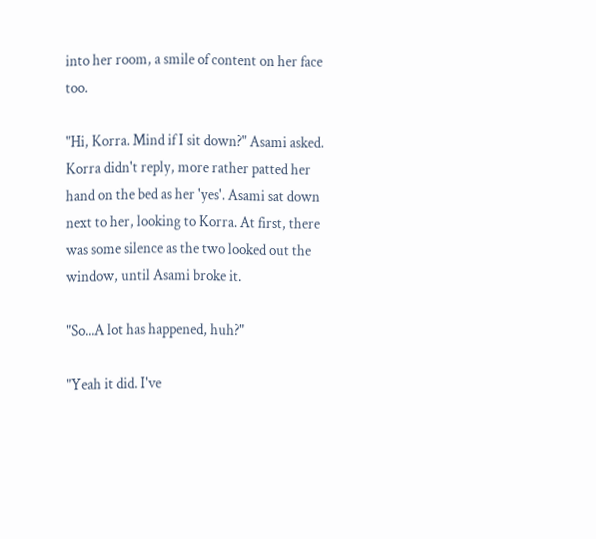into her room, a smile of content on her face too.

"Hi, Korra. Mind if I sit down?" Asami asked. Korra didn't reply, more rather patted her hand on the bed as her 'yes'. Asami sat down next to her, looking to Korra. At first, there was some silence as the two looked out the window, until Asami broke it.

"So...A lot has happened, huh?"

"Yeah it did. I've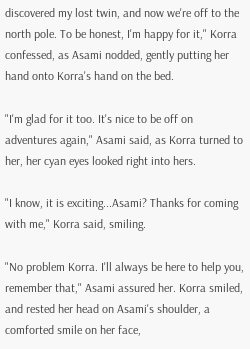discovered my lost twin, and now we're off to the north pole. To be honest, I'm happy for it," Korra confessed, as Asami nodded, gently putting her hand onto Korra's hand on the bed.

"I'm glad for it too. It's nice to be off on adventures again," Asami said, as Korra turned to her, her cyan eyes looked right into hers.

"I know, it is exciting...Asami? Thanks for coming with me," Korra said, smiling.

"No problem Korra. I'll always be here to help you, remember that," Asami assured her. Korra smiled, and rested her head on Asami's shoulder, a comforted smile on her face,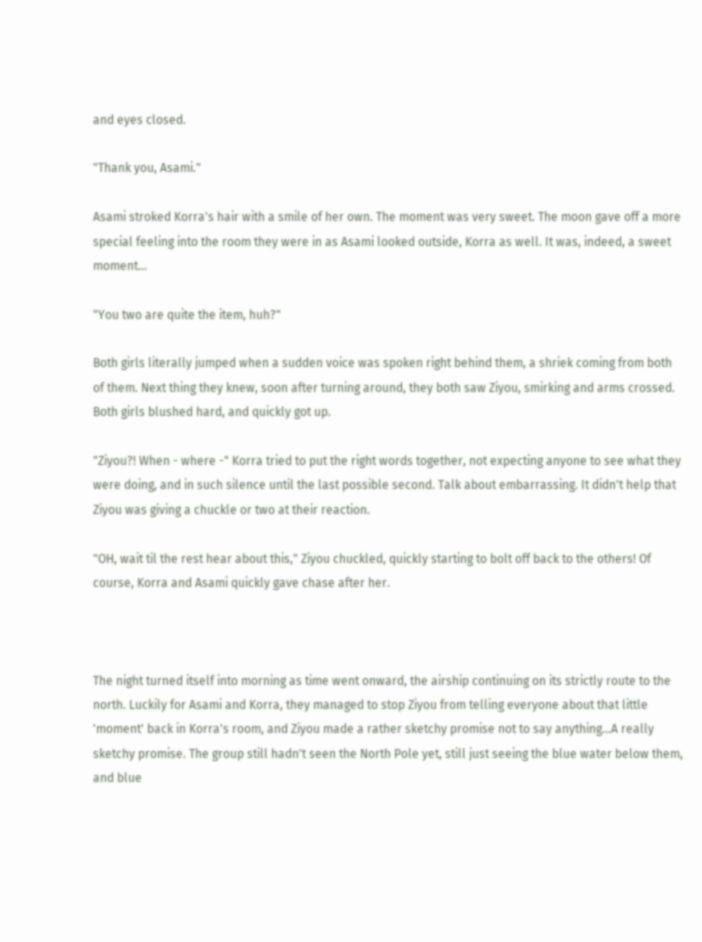and eyes closed.

"Thank you, Asami."

Asami stroked Korra's hair with a smile of her own. The moment was very sweet. The moon gave off a more special feeling into the room they were in as Asami looked outside, Korra as well. It was, indeed, a sweet moment...

"You two are quite the item, huh?"

Both girls literally jumped when a sudden voice was spoken right behind them, a shriek coming from both of them. Next thing they knew, soon after turning around, they both saw Ziyou, smirking and arms crossed. Both girls blushed hard, and quickly got up.

"Ziyou?! When - where -" Korra tried to put the right words together, not expecting anyone to see what they were doing, and in such silence until the last possible second. Talk about embarrassing. It didn't help that Ziyou was giving a chuckle or two at their reaction.

"OH, wait til the rest hear about this," Ziyou chuckled, quickly starting to bolt off back to the others! Of course, Korra and Asami quickly gave chase after her.



The night turned itself into morning as time went onward, the airship continuing on its strictly route to the north. Luckily for Asami and Korra, they managed to stop Ziyou from telling everyone about that little 'moment' back in Korra's room, and Ziyou made a rather sketchy promise not to say anything...A really sketchy promise. The group still hadn't seen the North Pole yet, still just seeing the blue water below them, and blue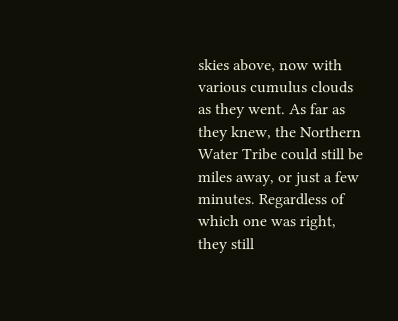skies above, now with various cumulus clouds as they went. As far as they knew, the Northern Water Tribe could still be miles away, or just a few minutes. Regardless of which one was right, they still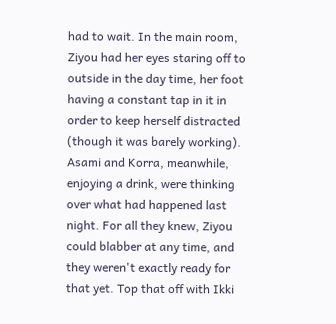had to wait. In the main room, Ziyou had her eyes staring off to outside in the day time, her foot having a constant tap in it in order to keep herself distracted (though it was barely working). Asami and Korra, meanwhile, enjoying a drink, were thinking over what had happened last night. For all they knew, Ziyou could blabber at any time, and they weren't exactly ready for that yet. Top that off with Ikki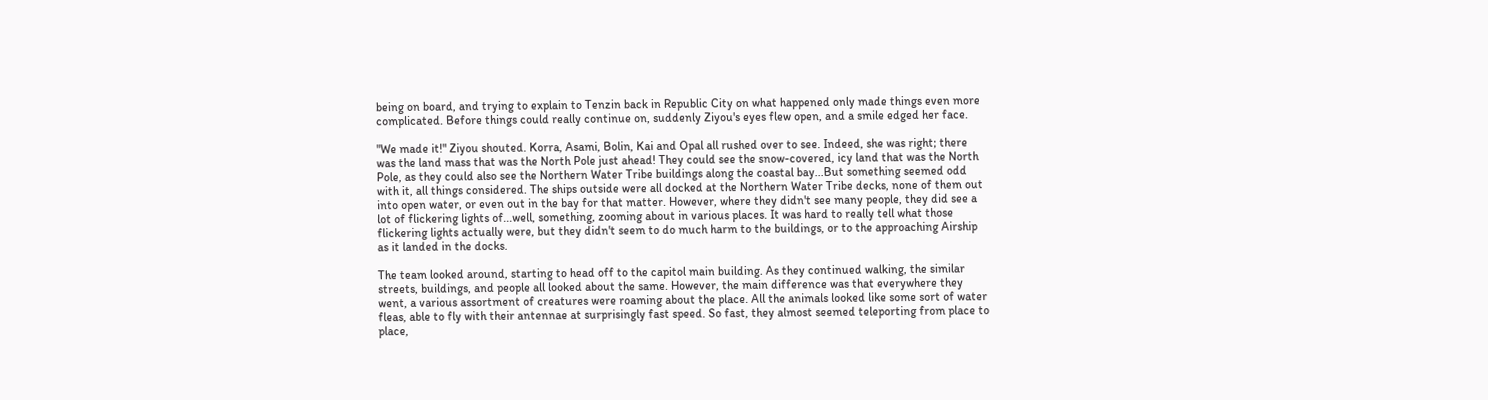being on board, and trying to explain to Tenzin back in Republic City on what happened only made things even more complicated. Before things could really continue on, suddenly Ziyou's eyes flew open, and a smile edged her face.

"We made it!" Ziyou shouted. Korra, Asami, Bolin, Kai and Opal all rushed over to see. Indeed, she was right; there was the land mass that was the North Pole just ahead! They could see the snow-covered, icy land that was the North Pole, as they could also see the Northern Water Tribe buildings along the coastal bay...But something seemed odd with it, all things considered. The ships outside were all docked at the Northern Water Tribe decks, none of them out into open water, or even out in the bay for that matter. However, where they didn't see many people, they did see a lot of flickering lights of...well, something, zooming about in various places. It was hard to really tell what those flickering lights actually were, but they didn't seem to do much harm to the buildings, or to the approaching Airship as it landed in the docks.

The team looked around, starting to head off to the capitol main building. As they continued walking, the similar streets, buildings, and people all looked about the same. However, the main difference was that everywhere they went, a various assortment of creatures were roaming about the place. All the animals looked like some sort of water fleas, able to fly with their antennae at surprisingly fast speed. So fast, they almost seemed teleporting from place to place,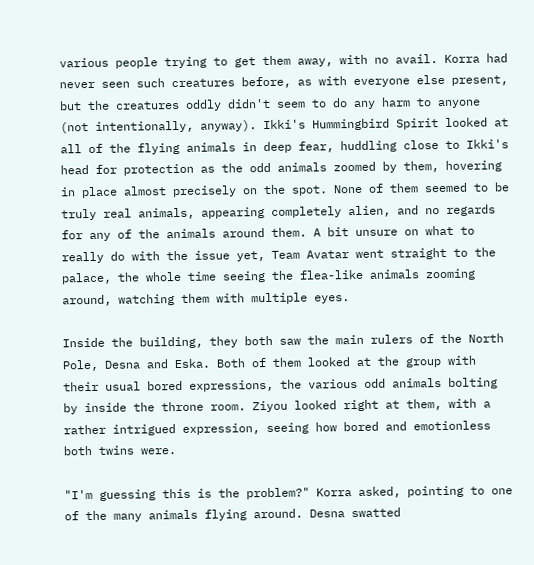various people trying to get them away, with no avail. Korra had never seen such creatures before, as with everyone else present, but the creatures oddly didn't seem to do any harm to anyone (not intentionally, anyway). Ikki's Hummingbird Spirit looked at all of the flying animals in deep fear, huddling close to Ikki's head for protection as the odd animals zoomed by them, hovering in place almost precisely on the spot. None of them seemed to be truly real animals, appearing completely alien, and no regards for any of the animals around them. A bit unsure on what to really do with the issue yet, Team Avatar went straight to the palace, the whole time seeing the flea-like animals zooming around, watching them with multiple eyes.

Inside the building, they both saw the main rulers of the North Pole, Desna and Eska. Both of them looked at the group with their usual bored expressions, the various odd animals bolting by inside the throne room. Ziyou looked right at them, with a rather intrigued expression, seeing how bored and emotionless both twins were.

"I'm guessing this is the problem?" Korra asked, pointing to one of the many animals flying around. Desna swatted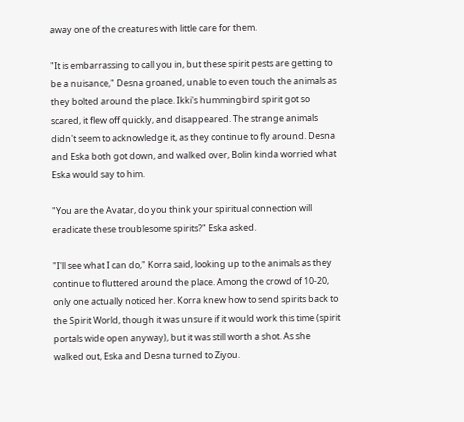away one of the creatures with little care for them.

"It is embarrassing to call you in, but these spirit pests are getting to be a nuisance," Desna groaned, unable to even touch the animals as they bolted around the place. Ikki's hummingbird spirit got so scared, it flew off quickly, and disappeared. The strange animals didn't seem to acknowledge it, as they continue to fly around. Desna and Eska both got down, and walked over, Bolin kinda worried what Eska would say to him.

"You are the Avatar, do you think your spiritual connection will eradicate these troublesome spirits?" Eska asked.

"I'll see what I can do," Korra said, looking up to the animals as they continue to fluttered around the place. Among the crowd of 10-20, only one actually noticed her. Korra knew how to send spirits back to the Spirit World, though it was unsure if it would work this time (spirit portals wide open anyway), but it was still worth a shot. As she walked out, Eska and Desna turned to Ziyou.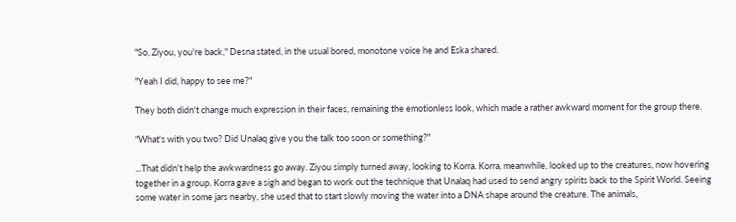"So, Ziyou, you're back," Desna stated, in the usual bored, monotone voice he and Eska shared.

"Yeah I did, happy to see me?"

They both didn't change much expression in their faces, remaining the emotionless look, which made a rather awkward moment for the group there.

"What's with you two? Did Unalaq give you the talk too soon or something?"

...That didn't help the awkwardness go away. Ziyou simply turned away, looking to Korra. Korra, meanwhile, looked up to the creatures, now hovering together in a group. Korra gave a sigh and began to work out the technique that Unalaq had used to send angry spirits back to the Spirit World. Seeing some water in some jars nearby, she used that to start slowly moving the water into a DNA shape around the creature. The animals,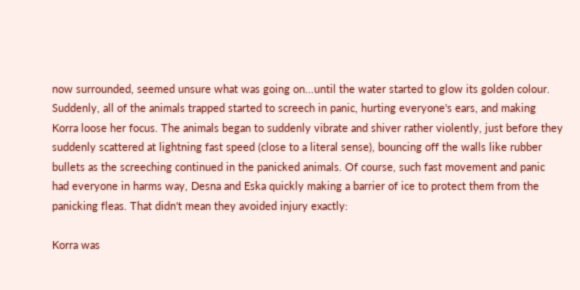now surrounded, seemed unsure what was going on...until the water started to glow its golden colour. Suddenly, all of the animals trapped started to screech in panic, hurting everyone's ears, and making Korra loose her focus. The animals began to suddenly vibrate and shiver rather violently, just before they suddenly scattered at lightning fast speed (close to a literal sense), bouncing off the walls like rubber bullets as the screeching continued in the panicked animals. Of course, such fast movement and panic had everyone in harms way, Desna and Eska quickly making a barrier of ice to protect them from the panicking fleas. That didn't mean they avoided injury exactly:

Korra was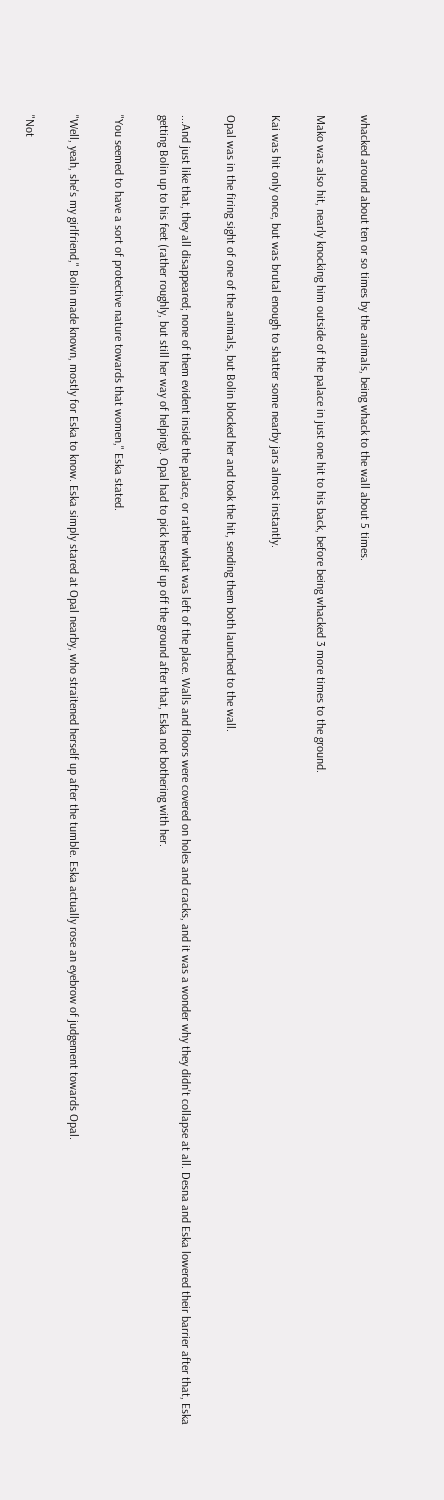whacked around about ten or so times by the animals, being whack to the wall about 5 times.

Mako was also hit, nearly knocking him outside of the palace in just one hit to his back, before being whacked 3 more times to the ground.

Kai was hit only once, but was brutal enough to shatter some nearby jars almost instantly.

Opal was in the firing sight of one of the animals, but Bolin blocked her and took the hit, sending them both launched to the wall.

...And just like that, they all disappeared; none of them evident inside the palace, or rather what was left of the place. Walls and floors were covered on holes and cracks, and it was a wonder why they didn't collapse at all. Desna and Eska lowered their barrier after that, Eska getting Bolin up to his feet (rather roughly, but still her way of helping). Opal had to pick herself up off the ground after that, Eska not bothering with her.

"You seemed to have a sort of protective nature towards that women," Eska stated.

"Well, yeah, she's my girlfriend," Bolin made known, mostly for Eska to know. Eska simply stared at Opal nearby, who straitened herself up after the tumble. Eska actually rose an eyebrow of judgement towards Opal.

"Not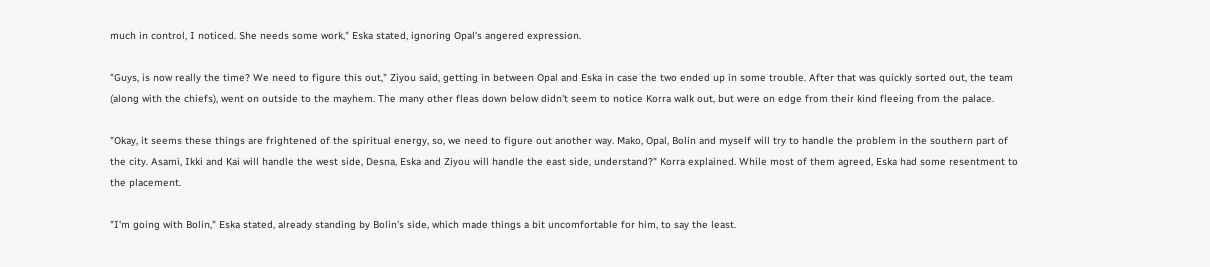much in control, I noticed. She needs some work," Eska stated, ignoring Opal's angered expression.

"Guys, is now really the time? We need to figure this out," Ziyou said, getting in between Opal and Eska in case the two ended up in some trouble. After that was quickly sorted out, the team (along with the chiefs), went on outside to the mayhem. The many other fleas down below didn't seem to notice Korra walk out, but were on edge from their kind fleeing from the palace.

"Okay, it seems these things are frightened of the spiritual energy, so, we need to figure out another way. Mako, Opal, Bolin and myself will try to handle the problem in the southern part of the city. Asami, Ikki and Kai will handle the west side, Desna, Eska and Ziyou will handle the east side, understand?" Korra explained. While most of them agreed, Eska had some resentment to the placement.

"I'm going with Bolin," Eska stated, already standing by Bolin's side, which made things a bit uncomfortable for him, to say the least.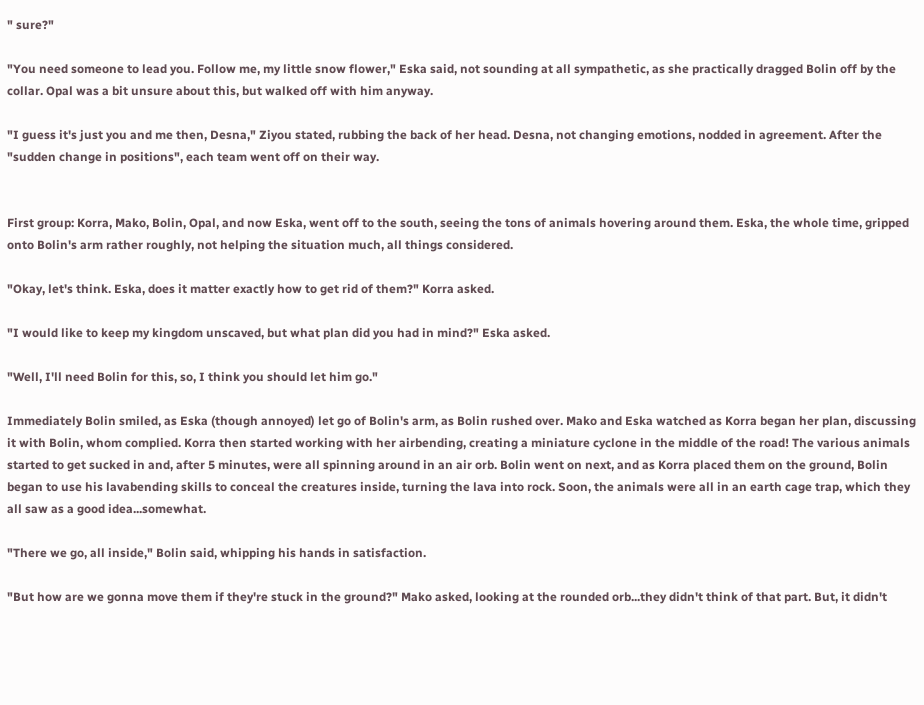" sure?"

"You need someone to lead you. Follow me, my little snow flower," Eska said, not sounding at all sympathetic, as she practically dragged Bolin off by the collar. Opal was a bit unsure about this, but walked off with him anyway.

"I guess it's just you and me then, Desna," Ziyou stated, rubbing the back of her head. Desna, not changing emotions, nodded in agreement. After the "sudden change in positions", each team went off on their way.


First group: Korra, Mako, Bolin, Opal, and now Eska, went off to the south, seeing the tons of animals hovering around them. Eska, the whole time, gripped onto Bolin's arm rather roughly, not helping the situation much, all things considered.

"Okay, let's think. Eska, does it matter exactly how to get rid of them?" Korra asked.

"I would like to keep my kingdom unscaved, but what plan did you had in mind?" Eska asked.

"Well, I'll need Bolin for this, so, I think you should let him go."

Immediately Bolin smiled, as Eska (though annoyed) let go of Bolin's arm, as Bolin rushed over. Mako and Eska watched as Korra began her plan, discussing it with Bolin, whom complied. Korra then started working with her airbending, creating a miniature cyclone in the middle of the road! The various animals started to get sucked in and, after 5 minutes, were all spinning around in an air orb. Bolin went on next, and as Korra placed them on the ground, Bolin began to use his lavabending skills to conceal the creatures inside, turning the lava into rock. Soon, the animals were all in an earth cage trap, which they all saw as a good idea...somewhat.

"There we go, all inside," Bolin said, whipping his hands in satisfaction.

"But how are we gonna move them if they're stuck in the ground?" Mako asked, looking at the rounded orb...they didn't think of that part. But, it didn't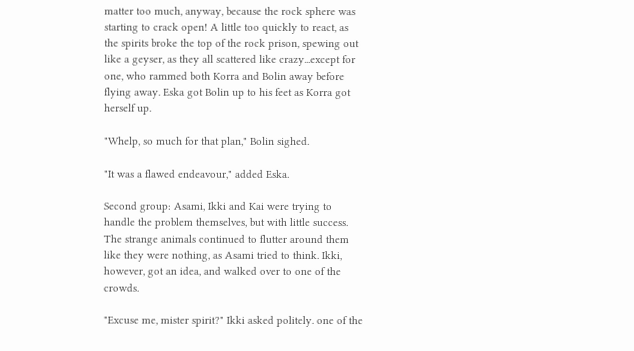matter too much, anyway, because the rock sphere was starting to crack open! A little too quickly to react, as the spirits broke the top of the rock prison, spewing out like a geyser, as they all scattered like crazy...except for one, who rammed both Korra and Bolin away before flying away. Eska got Bolin up to his feet as Korra got herself up.

"Whelp, so much for that plan," Bolin sighed.

"It was a flawed endeavour," added Eska.

Second group: Asami, Ikki and Kai were trying to handle the problem themselves, but with little success. The strange animals continued to flutter around them like they were nothing, as Asami tried to think. Ikki, however, got an idea, and walked over to one of the crowds.

"Excuse me, mister spirit?" Ikki asked politely. one of the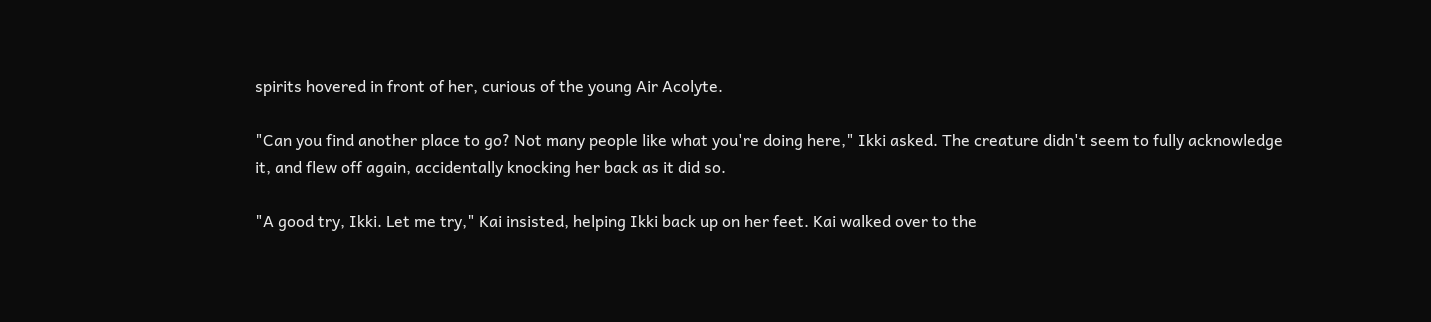spirits hovered in front of her, curious of the young Air Acolyte.

"Can you find another place to go? Not many people like what you're doing here," Ikki asked. The creature didn't seem to fully acknowledge it, and flew off again, accidentally knocking her back as it did so.

"A good try, Ikki. Let me try," Kai insisted, helping Ikki back up on her feet. Kai walked over to the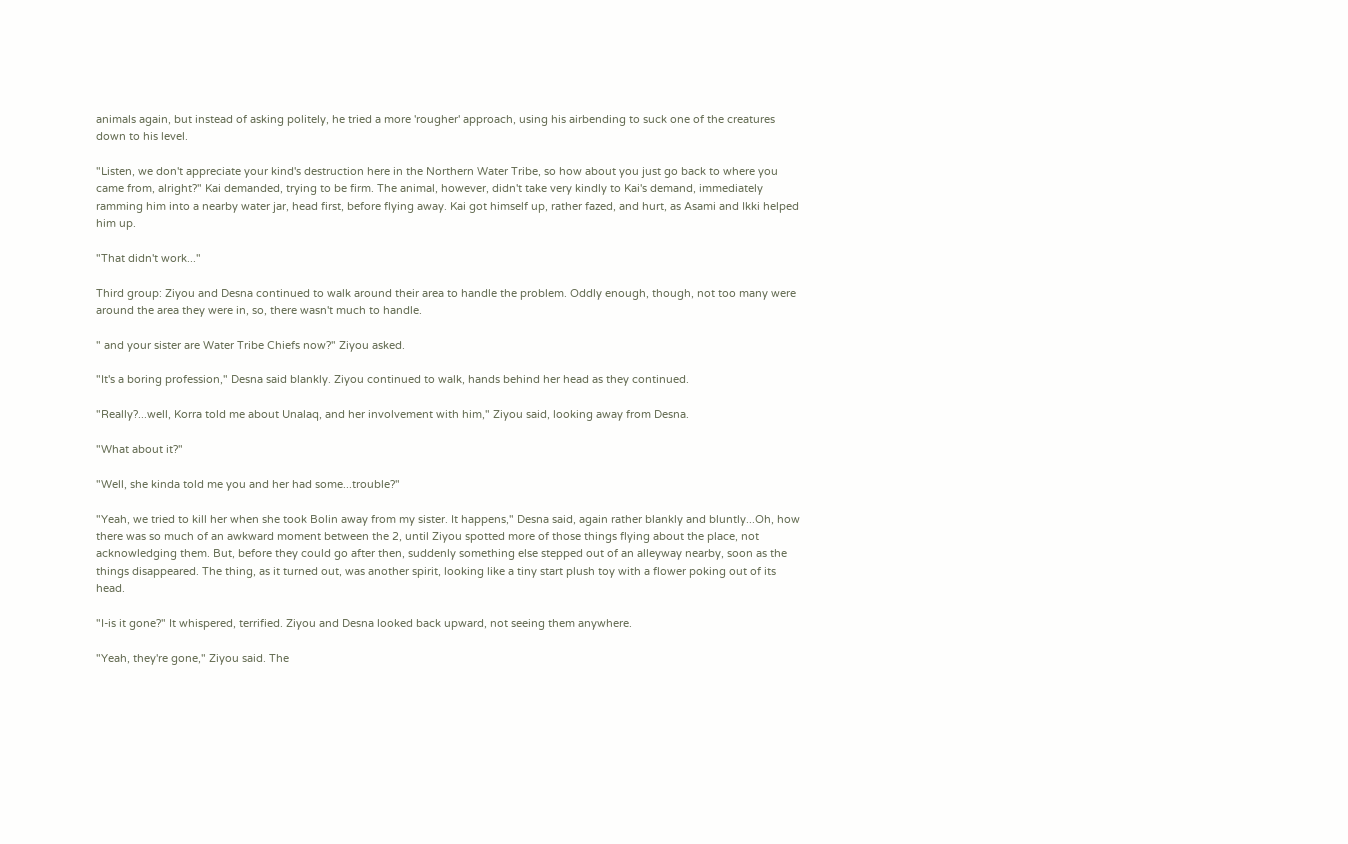animals again, but instead of asking politely, he tried a more 'rougher' approach, using his airbending to suck one of the creatures down to his level.

"Listen, we don't appreciate your kind's destruction here in the Northern Water Tribe, so how about you just go back to where you came from, alright?" Kai demanded, trying to be firm. The animal, however, didn't take very kindly to Kai's demand, immediately ramming him into a nearby water jar, head first, before flying away. Kai got himself up, rather fazed, and hurt, as Asami and Ikki helped him up.

"That didn't work..."

Third group: Ziyou and Desna continued to walk around their area to handle the problem. Oddly enough, though, not too many were around the area they were in, so, there wasn't much to handle.

" and your sister are Water Tribe Chiefs now?" Ziyou asked.

"It's a boring profession," Desna said blankly. Ziyou continued to walk, hands behind her head as they continued.

"Really?...well, Korra told me about Unalaq, and her involvement with him," Ziyou said, looking away from Desna.

"What about it?"

"Well, she kinda told me you and her had some...trouble?"

"Yeah, we tried to kill her when she took Bolin away from my sister. It happens," Desna said, again rather blankly and bluntly...Oh, how there was so much of an awkward moment between the 2, until Ziyou spotted more of those things flying about the place, not acknowledging them. But, before they could go after then, suddenly something else stepped out of an alleyway nearby, soon as the things disappeared. The thing, as it turned out, was another spirit, looking like a tiny start plush toy with a flower poking out of its head.

"I-is it gone?" It whispered, terrified. Ziyou and Desna looked back upward, not seeing them anywhere.

"Yeah, they're gone," Ziyou said. The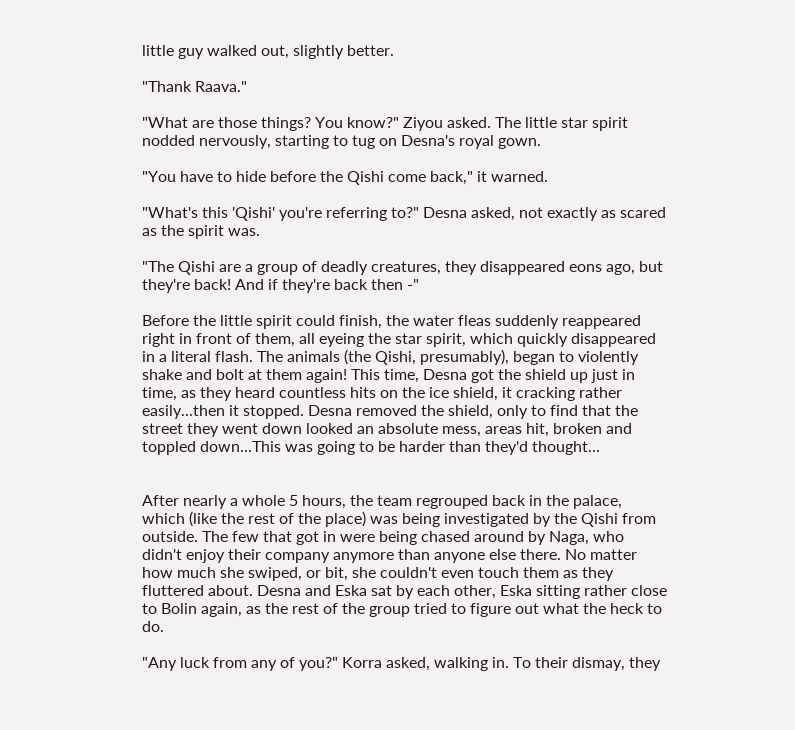little guy walked out, slightly better.

"Thank Raava."

"What are those things? You know?" Ziyou asked. The little star spirit nodded nervously, starting to tug on Desna's royal gown.

"You have to hide before the Qishi come back," it warned.

"What's this 'Qishi' you're referring to?" Desna asked, not exactly as scared as the spirit was.

"The Qishi are a group of deadly creatures, they disappeared eons ago, but they're back! And if they're back then -"

Before the little spirit could finish, the water fleas suddenly reappeared right in front of them, all eyeing the star spirit, which quickly disappeared in a literal flash. The animals (the Qishi, presumably), began to violently shake and bolt at them again! This time, Desna got the shield up just in time, as they heard countless hits on the ice shield, it cracking rather easily...then it stopped. Desna removed the shield, only to find that the street they went down looked an absolute mess, areas hit, broken and toppled down...This was going to be harder than they'd thought...


After nearly a whole 5 hours, the team regrouped back in the palace, which (like the rest of the place) was being investigated by the Qishi from outside. The few that got in were being chased around by Naga, who didn't enjoy their company anymore than anyone else there. No matter how much she swiped, or bit, she couldn't even touch them as they fluttered about. Desna and Eska sat by each other, Eska sitting rather close to Bolin again, as the rest of the group tried to figure out what the heck to do.

"Any luck from any of you?" Korra asked, walking in. To their dismay, they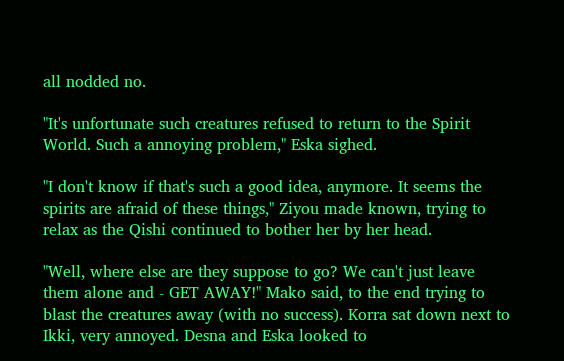all nodded no.

"It's unfortunate such creatures refused to return to the Spirit World. Such a annoying problem," Eska sighed.

"I don't know if that's such a good idea, anymore. It seems the spirits are afraid of these things," Ziyou made known, trying to relax as the Qishi continued to bother her by her head.

"Well, where else are they suppose to go? We can't just leave them alone and - GET AWAY!" Mako said, to the end trying to blast the creatures away (with no success). Korra sat down next to Ikki, very annoyed. Desna and Eska looked to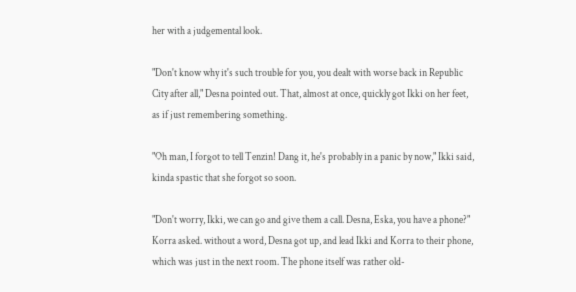her with a judgemental look.

"Don't know why it's such trouble for you, you dealt with worse back in Republic City after all," Desna pointed out. That, almost at once, quickly got Ikki on her feet, as if just remembering something.

"Oh man, I forgot to tell Tenzin! Dang it, he's probably in a panic by now," Ikki said, kinda spastic that she forgot so soon.

"Don't worry, Ikki, we can go and give them a call. Desna, Eska, you have a phone?" Korra asked. without a word, Desna got up, and lead Ikki and Korra to their phone, which was just in the next room. The phone itself was rather old-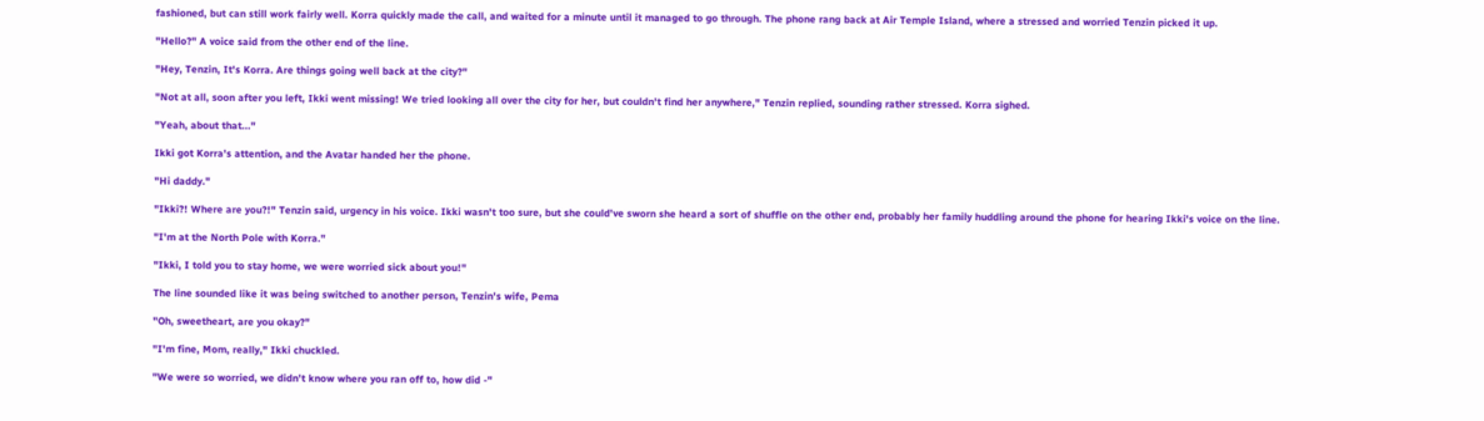fashioned, but can still work fairly well. Korra quickly made the call, and waited for a minute until it managed to go through. The phone rang back at Air Temple Island, where a stressed and worried Tenzin picked it up.

"Hello?" A voice said from the other end of the line.

"Hey, Tenzin, It's Korra. Are things going well back at the city?"

"Not at all, soon after you left, Ikki went missing! We tried looking all over the city for her, but couldn't find her anywhere," Tenzin replied, sounding rather stressed. Korra sighed.

"Yeah, about that..."

Ikki got Korra's attention, and the Avatar handed her the phone.

"Hi daddy."

"Ikki?! Where are you?!" Tenzin said, urgency in his voice. Ikki wasn't too sure, but she could've sworn she heard a sort of shuffle on the other end, probably her family huddling around the phone for hearing Ikki's voice on the line.

"I'm at the North Pole with Korra."

"Ikki, I told you to stay home, we were worried sick about you!"

The line sounded like it was being switched to another person, Tenzin's wife, Pema

"Oh, sweetheart, are you okay?"

"I'm fine, Mom, really," Ikki chuckled.

"We were so worried, we didn't know where you ran off to, how did -"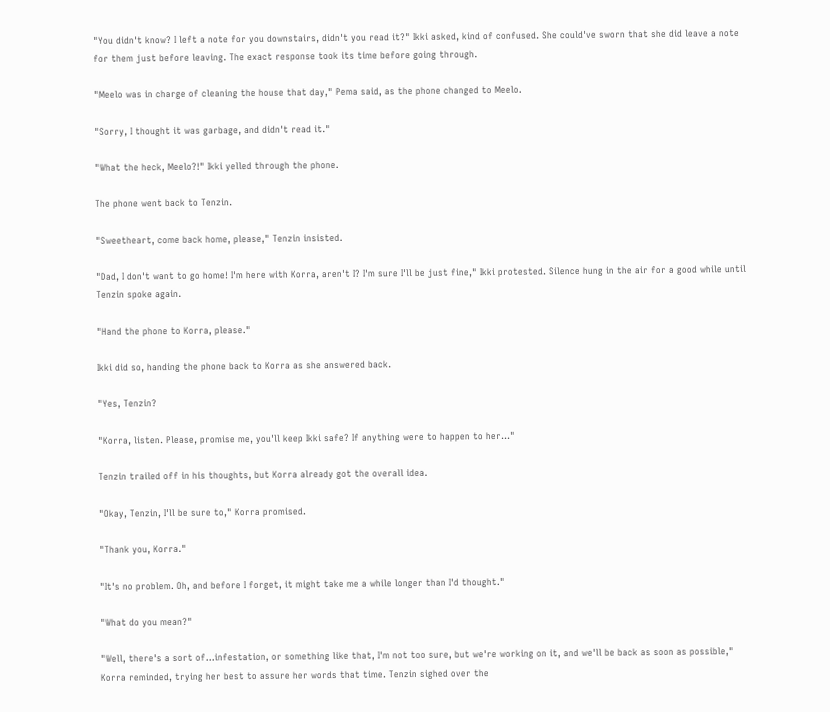"You didn't know? I left a note for you downstairs, didn't you read it?" Ikki asked, kind of confused. She could've sworn that she did leave a note for them just before leaving. The exact response took its time before going through.

"Meelo was in charge of cleaning the house that day," Pema said, as the phone changed to Meelo.

"Sorry, I thought it was garbage, and didn't read it."

"What the heck, Meelo?!" Ikki yelled through the phone.

The phone went back to Tenzin.

"Sweetheart, come back home, please," Tenzin insisted.

"Dad, I don't want to go home! I'm here with Korra, aren't I? I'm sure I'll be just fine," Ikki protested. Silence hung in the air for a good while until Tenzin spoke again.

"Hand the phone to Korra, please."

Ikki did so, handing the phone back to Korra as she answered back.

"Yes, Tenzin?

"Korra, listen. Please, promise me, you'll keep Ikki safe? If anything were to happen to her..."

Tenzin trailed off in his thoughts, but Korra already got the overall idea.

"Okay, Tenzin, I'll be sure to," Korra promised.

"Thank you, Korra."

"It's no problem. Oh, and before I forget, it might take me a while longer than I'd thought."

"What do you mean?"

"Well, there's a sort of...infestation, or something like that, I'm not too sure, but we're working on it, and we'll be back as soon as possible," Korra reminded, trying her best to assure her words that time. Tenzin sighed over the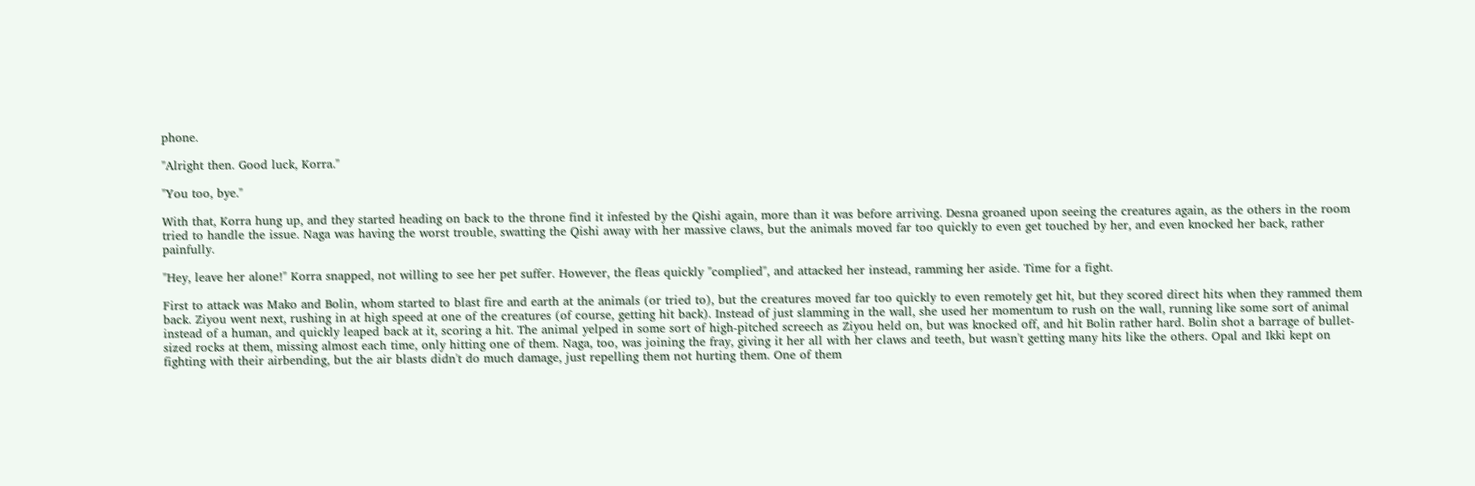phone.

"Alright then. Good luck, Korra."

"You too, bye."

With that, Korra hung up, and they started heading on back to the throne find it infested by the Qishi again, more than it was before arriving. Desna groaned upon seeing the creatures again, as the others in the room tried to handle the issue. Naga was having the worst trouble, swatting the Qishi away with her massive claws, but the animals moved far too quickly to even get touched by her, and even knocked her back, rather painfully.

"Hey, leave her alone!" Korra snapped, not willing to see her pet suffer. However, the fleas quickly "complied", and attacked her instead, ramming her aside. Time for a fight.

First to attack was Mako and Bolin, whom started to blast fire and earth at the animals (or tried to), but the creatures moved far too quickly to even remotely get hit, but they scored direct hits when they rammed them back. Ziyou went next, rushing in at high speed at one of the creatures (of course, getting hit back). Instead of just slamming in the wall, she used her momentum to rush on the wall, running like some sort of animal instead of a human, and quickly leaped back at it, scoring a hit. The animal yelped in some sort of high-pitched screech as Ziyou held on, but was knocked off, and hit Bolin rather hard. Bolin shot a barrage of bullet-sized rocks at them, missing almost each time, only hitting one of them. Naga, too, was joining the fray, giving it her all with her claws and teeth, but wasn't getting many hits like the others. Opal and Ikki kept on fighting with their airbending, but the air blasts didn't do much damage, just repelling them not hurting them. One of them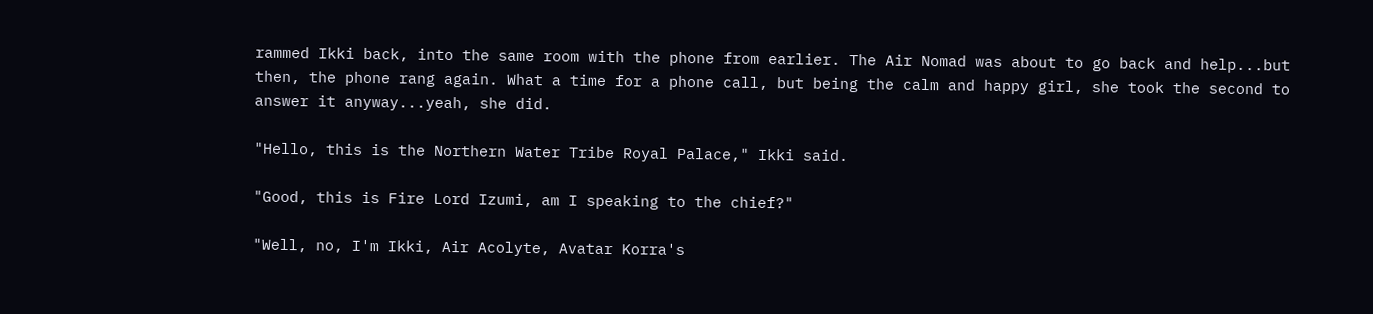rammed Ikki back, into the same room with the phone from earlier. The Air Nomad was about to go back and help...but then, the phone rang again. What a time for a phone call, but being the calm and happy girl, she took the second to answer it anyway...yeah, she did.

"Hello, this is the Northern Water Tribe Royal Palace," Ikki said.

"Good, this is Fire Lord Izumi, am I speaking to the chief?"

"Well, no, I'm Ikki, Air Acolyte, Avatar Korra's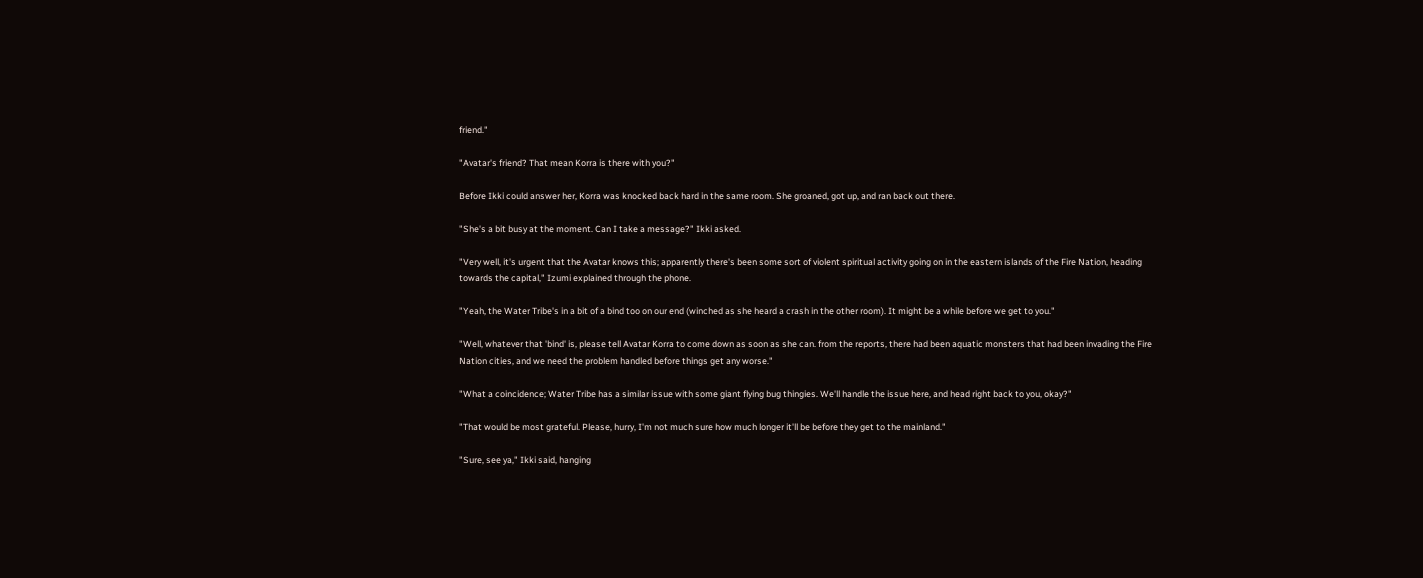friend."

"Avatar's friend? That mean Korra is there with you?"

Before Ikki could answer her, Korra was knocked back hard in the same room. She groaned, got up, and ran back out there.

"She's a bit busy at the moment. Can I take a message?" Ikki asked.

"Very well, it's urgent that the Avatar knows this; apparently there's been some sort of violent spiritual activity going on in the eastern islands of the Fire Nation, heading towards the capital," Izumi explained through the phone.

"Yeah, the Water Tribe's in a bit of a bind too on our end (winched as she heard a crash in the other room). It might be a while before we get to you."

"Well, whatever that 'bind' is, please tell Avatar Korra to come down as soon as she can. from the reports, there had been aquatic monsters that had been invading the Fire Nation cities, and we need the problem handled before things get any worse."

"What a coincidence; Water Tribe has a similar issue with some giant flying bug thingies. We'll handle the issue here, and head right back to you, okay?"

"That would be most grateful. Please, hurry, I'm not much sure how much longer it'll be before they get to the mainland."

"Sure, see ya," Ikki said, hanging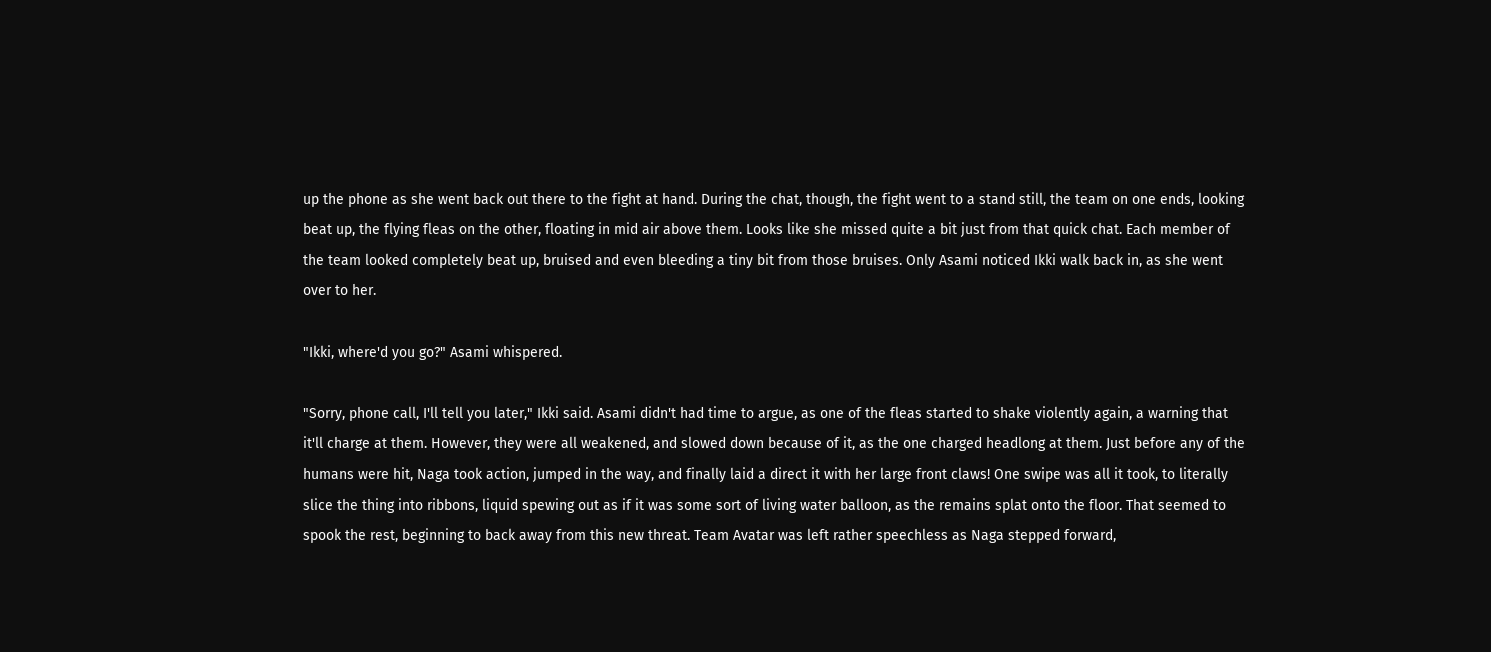up the phone as she went back out there to the fight at hand. During the chat, though, the fight went to a stand still, the team on one ends, looking beat up, the flying fleas on the other, floating in mid air above them. Looks like she missed quite a bit just from that quick chat. Each member of the team looked completely beat up, bruised and even bleeding a tiny bit from those bruises. Only Asami noticed Ikki walk back in, as she went over to her.

"Ikki, where'd you go?" Asami whispered.

"Sorry, phone call, I'll tell you later," Ikki said. Asami didn't had time to argue, as one of the fleas started to shake violently again, a warning that it'll charge at them. However, they were all weakened, and slowed down because of it, as the one charged headlong at them. Just before any of the humans were hit, Naga took action, jumped in the way, and finally laid a direct it with her large front claws! One swipe was all it took, to literally slice the thing into ribbons, liquid spewing out as if it was some sort of living water balloon, as the remains splat onto the floor. That seemed to spook the rest, beginning to back away from this new threat. Team Avatar was left rather speechless as Naga stepped forward,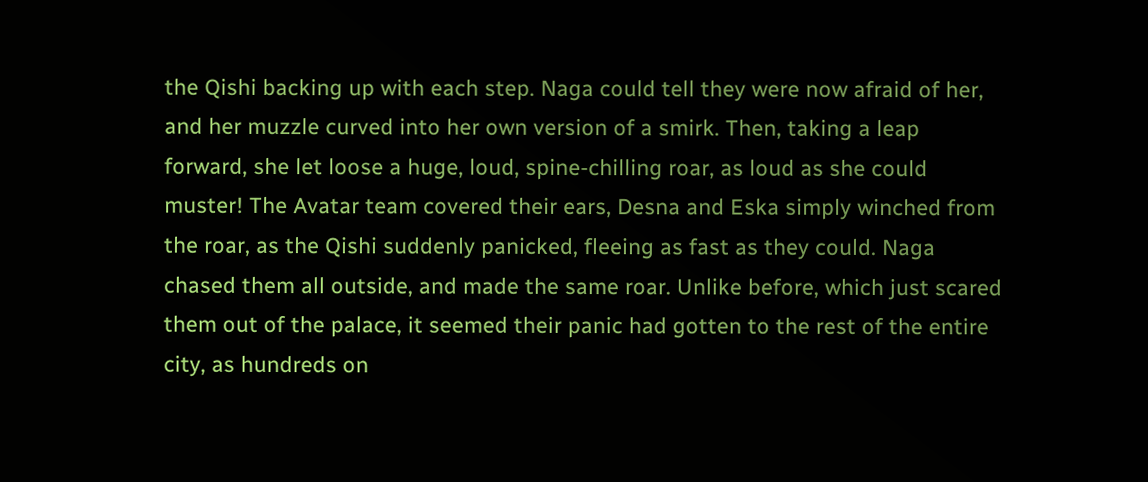the Qishi backing up with each step. Naga could tell they were now afraid of her, and her muzzle curved into her own version of a smirk. Then, taking a leap forward, she let loose a huge, loud, spine-chilling roar, as loud as she could muster! The Avatar team covered their ears, Desna and Eska simply winched from the roar, as the Qishi suddenly panicked, fleeing as fast as they could. Naga chased them all outside, and made the same roar. Unlike before, which just scared them out of the palace, it seemed their panic had gotten to the rest of the entire city, as hundreds on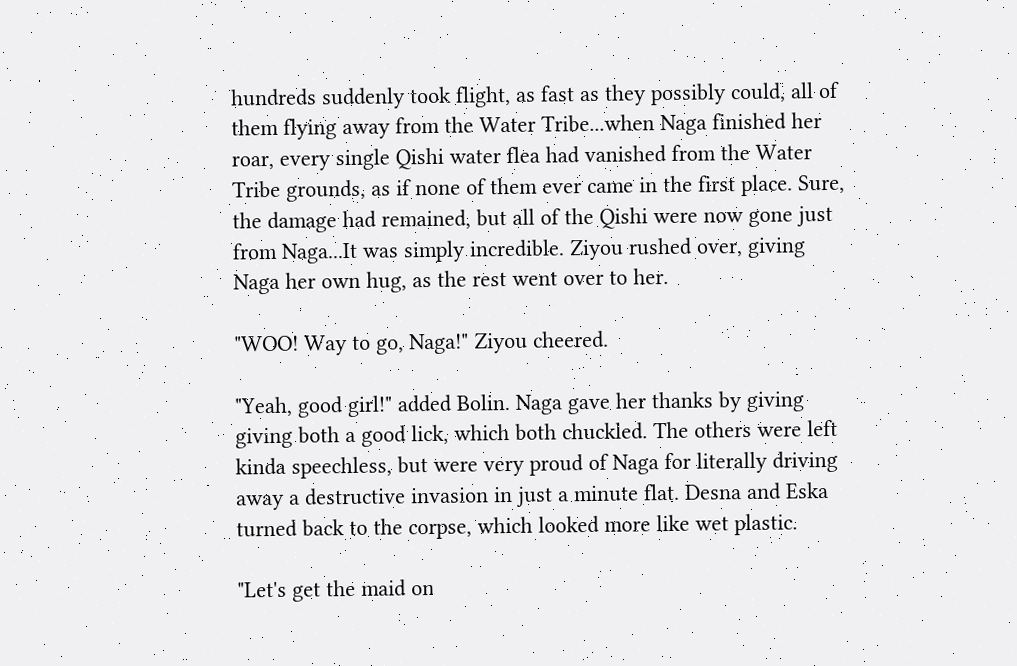hundreds suddenly took flight, as fast as they possibly could, all of them flying away from the Water Tribe...when Naga finished her roar, every single Qishi water flea had vanished from the Water Tribe grounds, as if none of them ever came in the first place. Sure, the damage had remained, but all of the Qishi were now gone just from Naga...It was simply incredible. Ziyou rushed over, giving Naga her own hug, as the rest went over to her.

"WOO! Way to go, Naga!" Ziyou cheered.

"Yeah, good girl!" added Bolin. Naga gave her thanks by giving giving both a good lick, which both chuckled. The others were left kinda speechless, but were very proud of Naga for literally driving away a destructive invasion in just a minute flat. Desna and Eska turned back to the corpse, which looked more like wet plastic.

"Let's get the maid on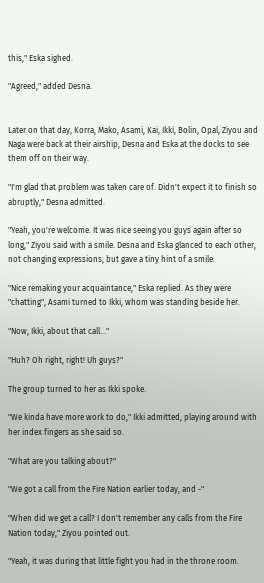this," Eska sighed.

"Agreed," added Desna.


Later on that day, Korra, Mako, Asami, Kai, Ikki, Bolin, Opal, Ziyou and Naga were back at their airship, Desna and Eska at the docks to see them off on their way.

"I'm glad that problem was taken care of. Didn't expect it to finish so abruptly," Desna admitted.

"Yeah, you're welcome. It was nice seeing you guys again after so long," Ziyou said with a smile. Desna and Eska glanced to each other, not changing expressions, but gave a tiny hint of a smile.

"Nice remaking your acquaintance," Eska replied. As they were "chatting", Asami turned to Ikki, whom was standing beside her.

"Now, Ikki, about that call..."

"Huh? Oh right, right! Uh guys?"

The group turned to her as Ikki spoke.

"We kinda have more work to do," Ikki admitted, playing around with her index fingers as she said so.

"What are you talking about?"

"We got a call from the Fire Nation earlier today, and -"

"When did we get a call? I don't remember any calls from the Fire Nation today," Ziyou pointed out.

"Yeah, it was during that little fight you had in the throne room.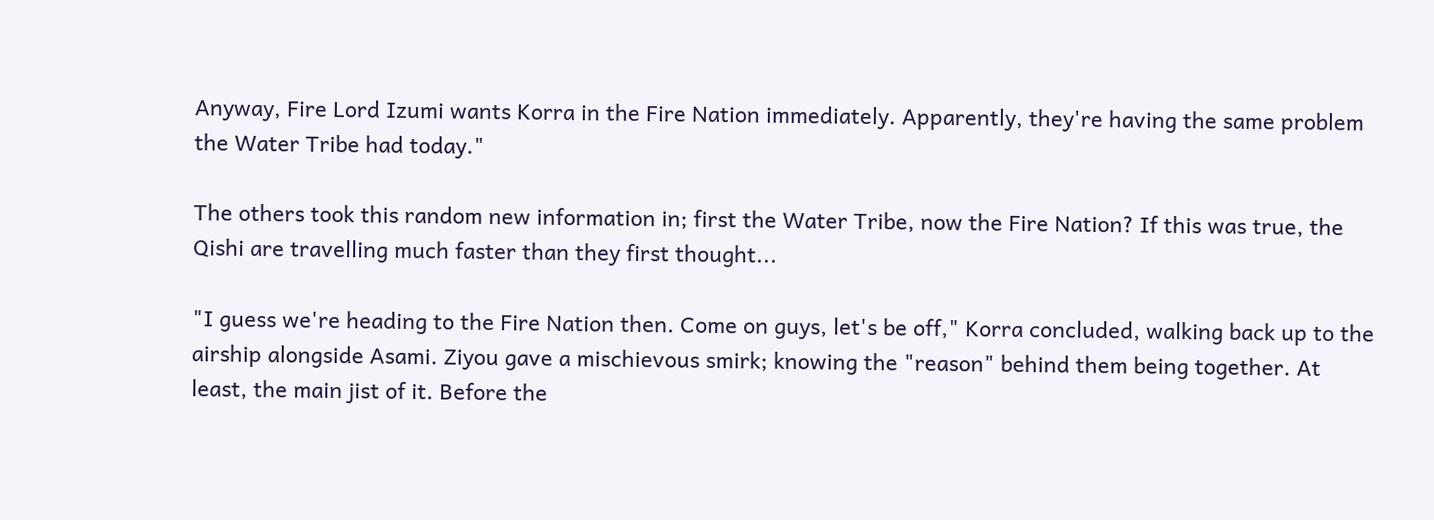Anyway, Fire Lord Izumi wants Korra in the Fire Nation immediately. Apparently, they're having the same problem the Water Tribe had today."

The others took this random new information in; first the Water Tribe, now the Fire Nation? If this was true, the Qishi are travelling much faster than they first thought...

"I guess we're heading to the Fire Nation then. Come on guys, let's be off," Korra concluded, walking back up to the airship alongside Asami. Ziyou gave a mischievous smirk; knowing the "reason" behind them being together. At least, the main jist of it. Before the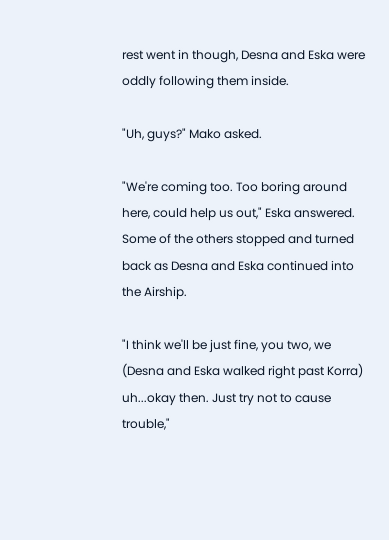rest went in though, Desna and Eska were oddly following them inside.

"Uh, guys?" Mako asked.

"We're coming too. Too boring around here, could help us out," Eska answered. Some of the others stopped and turned back as Desna and Eska continued into the Airship.

"I think we'll be just fine, you two, we (Desna and Eska walked right past Korra) uh...okay then. Just try not to cause trouble,"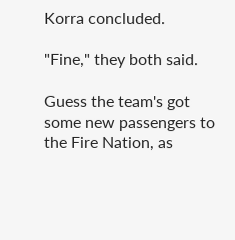Korra concluded.

"Fine," they both said.

Guess the team's got some new passengers to the Fire Nation, as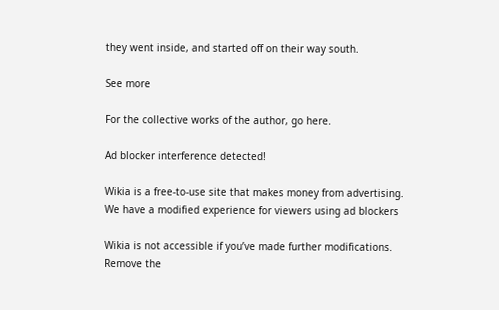they went inside, and started off on their way south.

See more

For the collective works of the author, go here.

Ad blocker interference detected!

Wikia is a free-to-use site that makes money from advertising. We have a modified experience for viewers using ad blockers

Wikia is not accessible if you’ve made further modifications. Remove the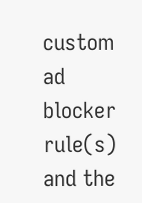custom ad blocker rule(s) and the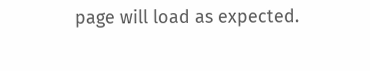page will load as expected.